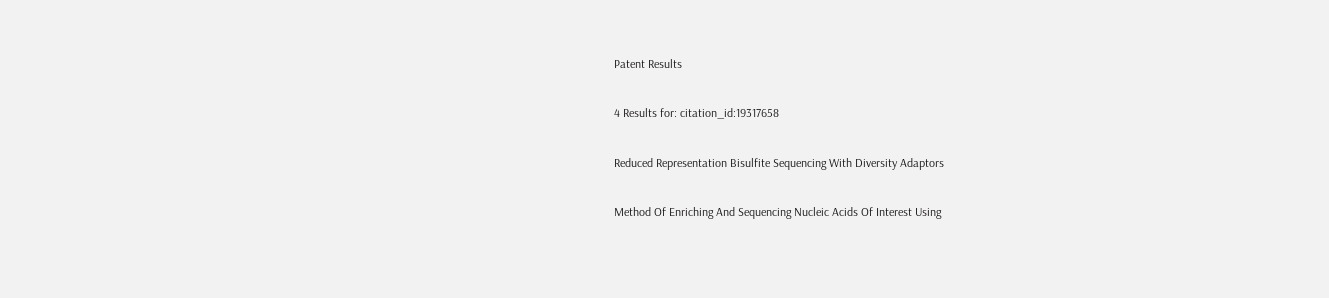Patent Results

4 Results for: citation_id:19317658

Reduced Representation Bisulfite Sequencing With Diversity Adaptors

Method Of Enriching And Sequencing Nucleic Acids Of Interest Using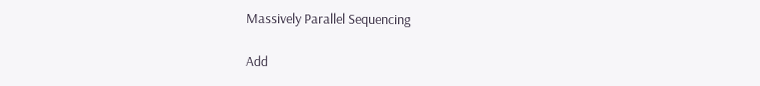Massively Parallel Sequencing

Add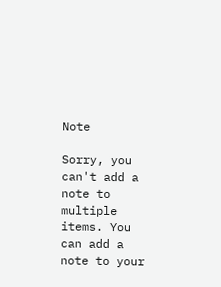Note

Sorry, you can't add a note to multiple items. You can add a note to your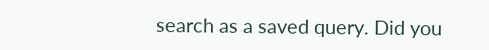search as a saved query. Did you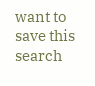want to save this search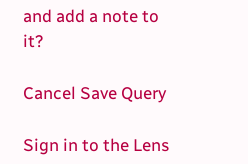and add a note to it?

Cancel Save Query

Sign in to the Lens